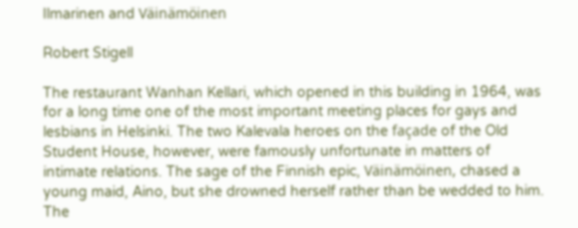Ilmarinen and Väinämöinen

Robert Stigell

The restaurant Wanhan Kellari, which opened in this building in 1964, was for a long time one of the most important meeting places for gays and lesbians in Helsinki. The two Kalevala heroes on the façade of the Old Student House, however, were famously unfortunate in matters of intimate relations. The sage of the Finnish epic, Väinämöinen, chased a young maid, Aino, but she drowned herself rather than be wedded to him. The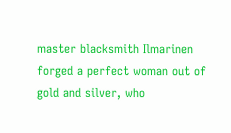master blacksmith Ilmarinen forged a perfect woman out of gold and silver, who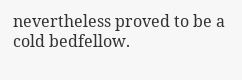nevertheless proved to be a cold bedfellow.